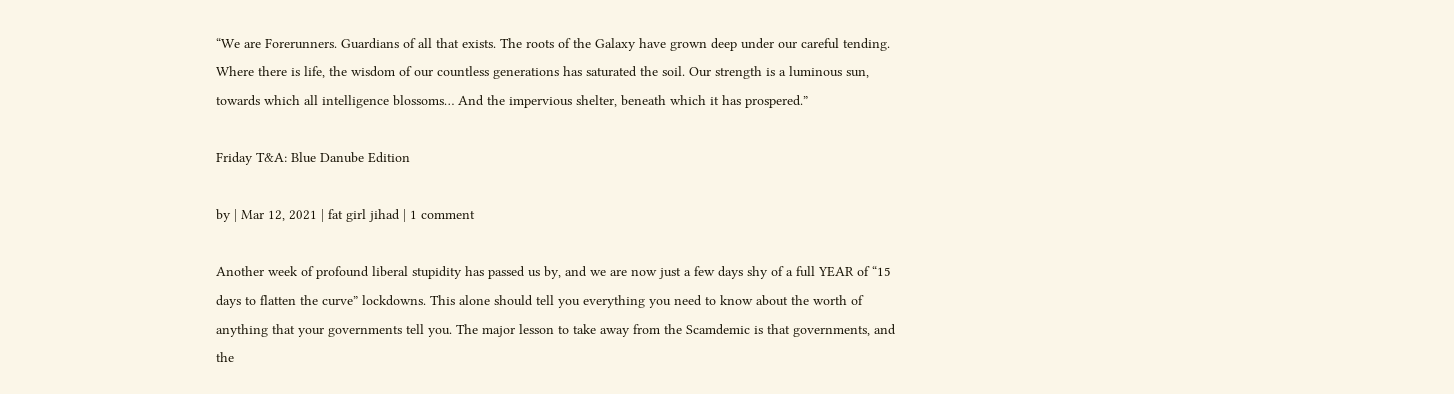“We are Forerunners. Guardians of all that exists. The roots of the Galaxy have grown deep under our careful tending. Where there is life, the wisdom of our countless generations has saturated the soil. Our strength is a luminous sun, towards which all intelligence blossoms… And the impervious shelter, beneath which it has prospered.”

Friday T&A: Blue Danube Edition

by | Mar 12, 2021 | fat girl jihad | 1 comment

Another week of profound liberal stupidity has passed us by, and we are now just a few days shy of a full YEAR of “15 days to flatten the curve” lockdowns. This alone should tell you everything you need to know about the worth of anything that your governments tell you. The major lesson to take away from the Scamdemic is that governments, and the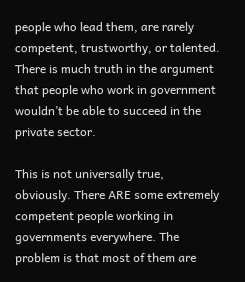people who lead them, are rarely competent, trustworthy, or talented. There is much truth in the argument that people who work in government wouldn’t be able to succeed in the private sector.

This is not universally true, obviously. There ARE some extremely competent people working in governments everywhere. The problem is that most of them are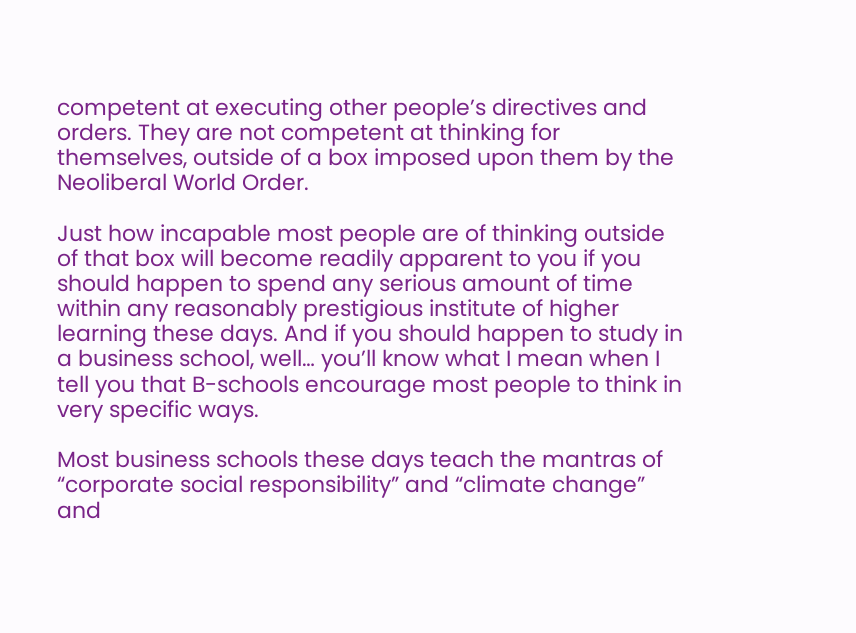competent at executing other people’s directives and orders. They are not competent at thinking for themselves, outside of a box imposed upon them by the Neoliberal World Order.

Just how incapable most people are of thinking outside of that box will become readily apparent to you if you should happen to spend any serious amount of time within any reasonably prestigious institute of higher learning these days. And if you should happen to study in a business school, well… you’ll know what I mean when I tell you that B-schools encourage most people to think in very specific ways.

Most business schools these days teach the mantras of “corporate social responsibility” and “climate change” and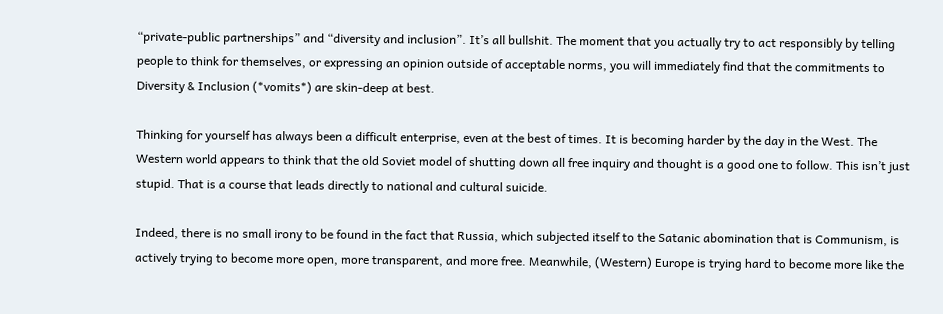“private-public partnerships” and “diversity and inclusion”. It’s all bullshit. The moment that you actually try to act responsibly by telling people to think for themselves, or expressing an opinion outside of acceptable norms, you will immediately find that the commitments to Diversity & Inclusion (*vomits*) are skin-deep at best.

Thinking for yourself has always been a difficult enterprise, even at the best of times. It is becoming harder by the day in the West. The Western world appears to think that the old Soviet model of shutting down all free inquiry and thought is a good one to follow. This isn’t just stupid. That is a course that leads directly to national and cultural suicide.

Indeed, there is no small irony to be found in the fact that Russia, which subjected itself to the Satanic abomination that is Communism, is actively trying to become more open, more transparent, and more free. Meanwhile, (Western) Europe is trying hard to become more like the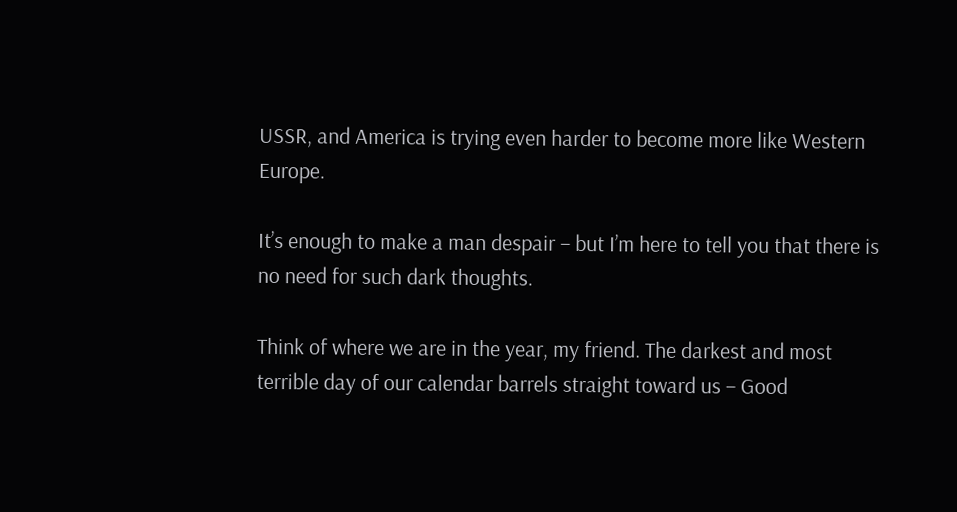USSR, and America is trying even harder to become more like Western Europe.

It’s enough to make a man despair – but I’m here to tell you that there is no need for such dark thoughts.

Think of where we are in the year, my friend. The darkest and most terrible day of our calendar barrels straight toward us – Good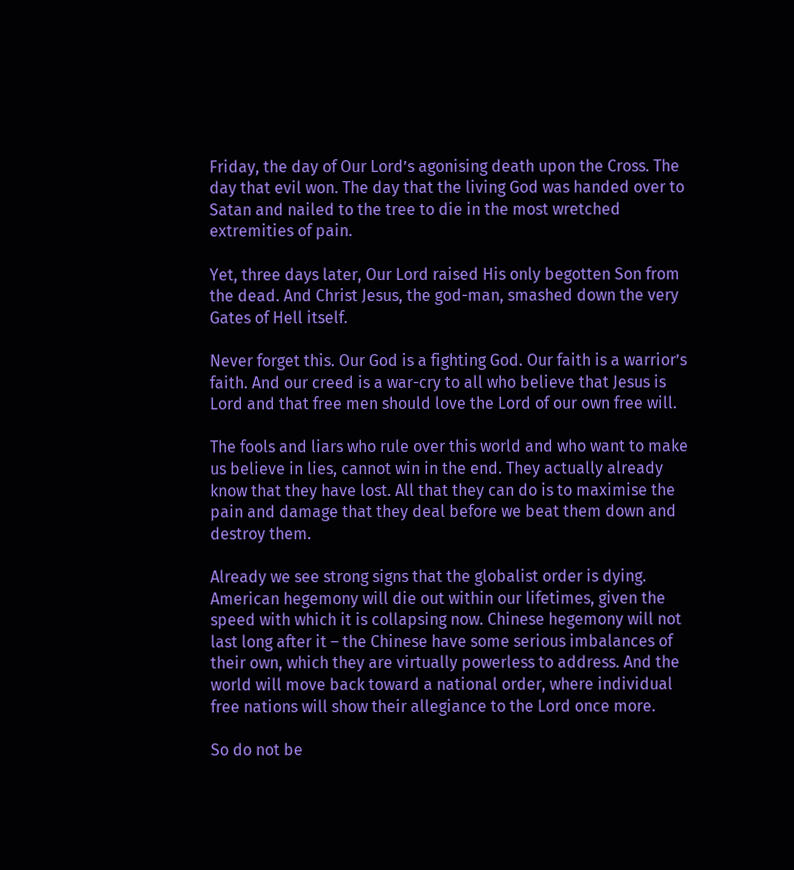Friday, the day of Our Lord’s agonising death upon the Cross. The day that evil won. The day that the living God was handed over to Satan and nailed to the tree to die in the most wretched extremities of pain.

Yet, three days later, Our Lord raised His only begotten Son from the dead. And Christ Jesus, the god-man, smashed down the very Gates of Hell itself.

Never forget this. Our God is a fighting God. Our faith is a warrior’s faith. And our creed is a war-cry to all who believe that Jesus is Lord and that free men should love the Lord of our own free will.

The fools and liars who rule over this world and who want to make us believe in lies, cannot win in the end. They actually already know that they have lost. All that they can do is to maximise the pain and damage that they deal before we beat them down and destroy them.

Already we see strong signs that the globalist order is dying. American hegemony will die out within our lifetimes, given the speed with which it is collapsing now. Chinese hegemony will not last long after it – the Chinese have some serious imbalances of their own, which they are virtually powerless to address. And the world will move back toward a national order, where individual free nations will show their allegiance to the Lord once more.

So do not be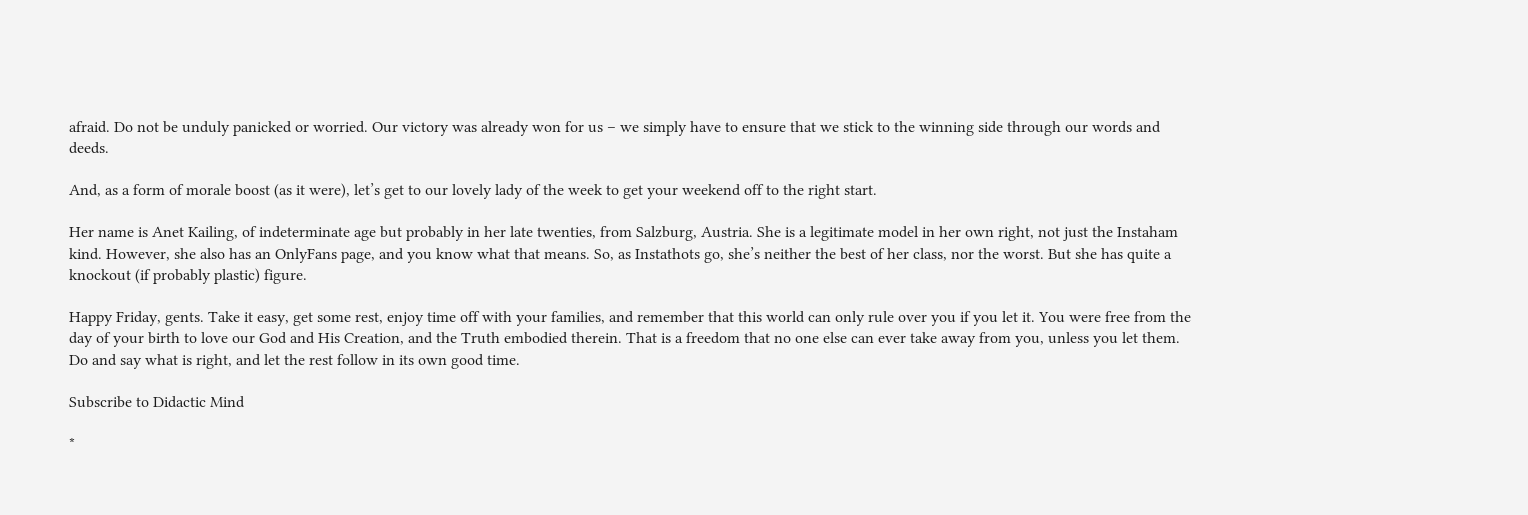afraid. Do not be unduly panicked or worried. Our victory was already won for us – we simply have to ensure that we stick to the winning side through our words and deeds.

And, as a form of morale boost (as it were), let’s get to our lovely lady of the week to get your weekend off to the right start.

Her name is Anet Kailing, of indeterminate age but probably in her late twenties, from Salzburg, Austria. She is a legitimate model in her own right, not just the Instaham kind. However, she also has an OnlyFans page, and you know what that means. So, as Instathots go, she’s neither the best of her class, nor the worst. But she has quite a knockout (if probably plastic) figure.

Happy Friday, gents. Take it easy, get some rest, enjoy time off with your families, and remember that this world can only rule over you if you let it. You were free from the day of your birth to love our God and His Creation, and the Truth embodied therein. That is a freedom that no one else can ever take away from you, unless you let them. Do and say what is right, and let the rest follow in its own good time.

Subscribe to Didactic Mind

*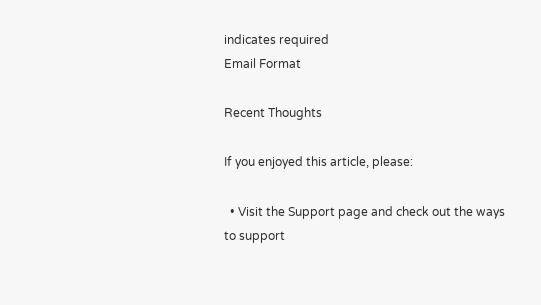indicates required
Email Format

Recent Thoughts

If you enjoyed this article, please:

  • Visit the Support page and check out the ways to support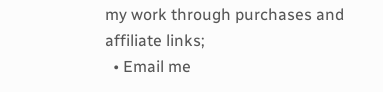my work through purchases and affiliate links;
  • Email me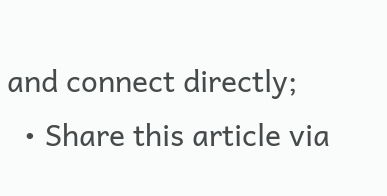and connect directly;
  • Share this article via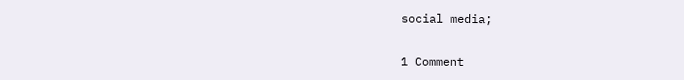social media;

1 Comment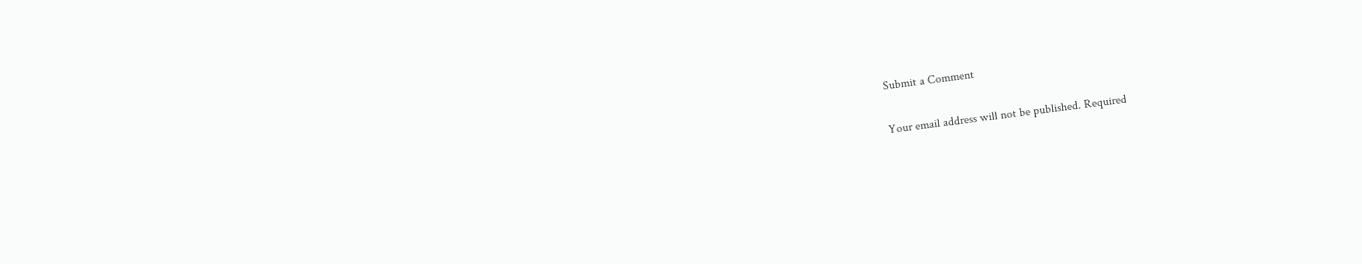Submit a Comment

Your email address will not be published. Required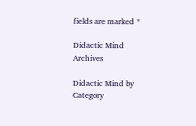fields are marked *

Didactic Mind Archives

Didactic Mind by Category